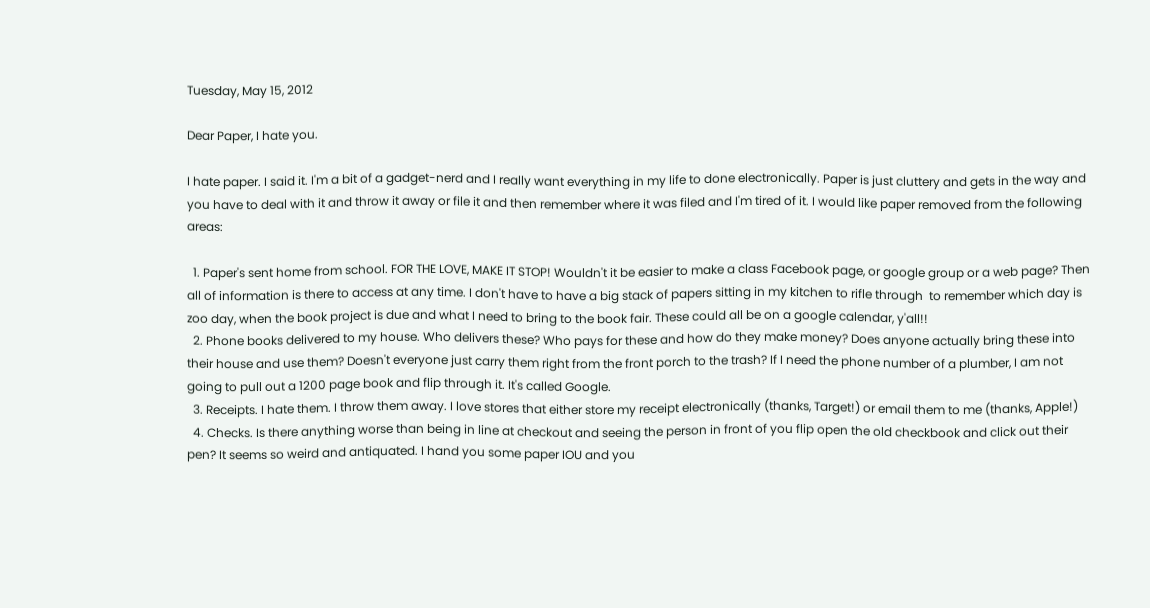Tuesday, May 15, 2012

Dear Paper, I hate you.

I hate paper. I said it. I'm a bit of a gadget-nerd and I really want everything in my life to done electronically. Paper is just cluttery and gets in the way and you have to deal with it and throw it away or file it and then remember where it was filed and I'm tired of it. I would like paper removed from the following areas:

  1. Paper's sent home from school. FOR THE LOVE, MAKE IT STOP! Wouldn't it be easier to make a class Facebook page, or google group or a web page? Then all of information is there to access at any time. I don't have to have a big stack of papers sitting in my kitchen to rifle through  to remember which day is zoo day, when the book project is due and what I need to bring to the book fair. These could all be on a google calendar, y'all!!
  2. Phone books delivered to my house. Who delivers these? Who pays for these and how do they make money? Does anyone actually bring these into their house and use them? Doesn't everyone just carry them right from the front porch to the trash? If I need the phone number of a plumber, I am not going to pull out a 1200 page book and flip through it. It's called Google.
  3. Receipts. I hate them. I throw them away. I love stores that either store my receipt electronically (thanks, Target!) or email them to me (thanks, Apple!)
  4. Checks. Is there anything worse than being in line at checkout and seeing the person in front of you flip open the old checkbook and click out their pen? It seems so weird and antiquated. I hand you some paper IOU and you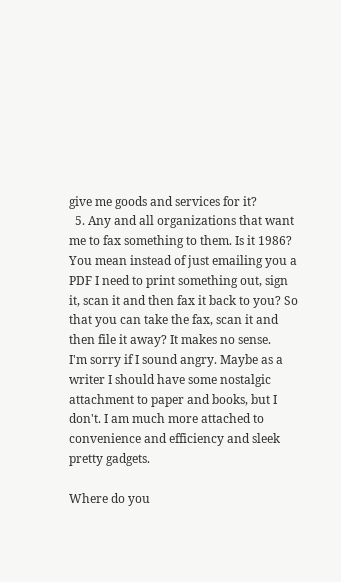give me goods and services for it?
  5. Any and all organizations that want me to fax something to them. Is it 1986? You mean instead of just emailing you a PDF I need to print something out, sign it, scan it and then fax it back to you? So that you can take the fax, scan it and then file it away? It makes no sense.
I'm sorry if I sound angry. Maybe as a writer I should have some nostalgic attachment to paper and books, but I don't. I am much more attached to convenience and efficiency and sleek pretty gadgets.

Where do you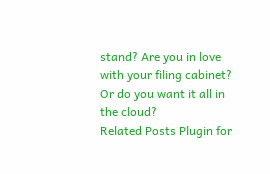stand? Are you in love with your filing cabinet? Or do you want it all in the cloud?
Related Posts Plugin for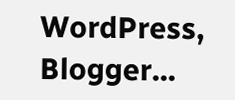WordPress, Blogger...